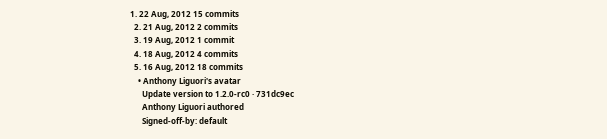1. 22 Aug, 2012 15 commits
  2. 21 Aug, 2012 2 commits
  3. 19 Aug, 2012 1 commit
  4. 18 Aug, 2012 4 commits
  5. 16 Aug, 2012 18 commits
    • Anthony Liguori's avatar
      Update version to 1.2.0-rc0 · 731dc9ec
      Anthony Liguori authored
      Signed-off-by: default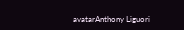avatarAnthony Liguori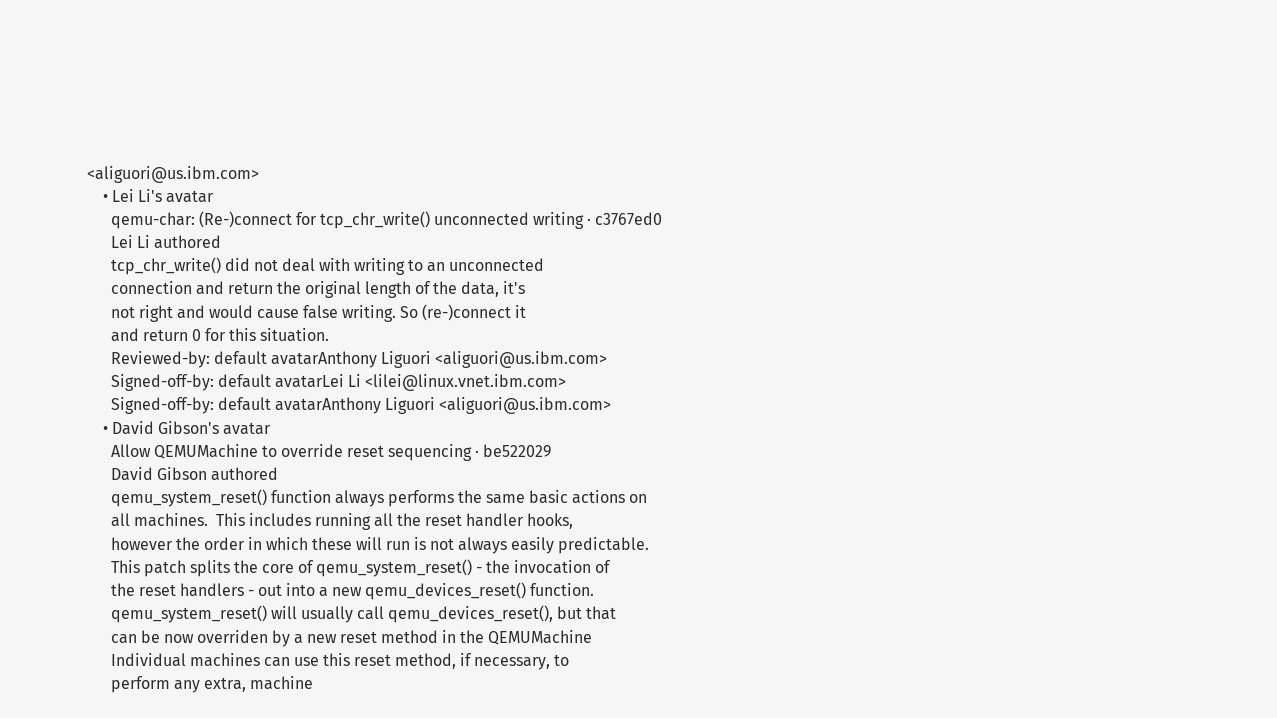<aliguori@us.ibm.com>
    • Lei Li's avatar
      qemu-char: (Re-)connect for tcp_chr_write() unconnected writing · c3767ed0
      Lei Li authored
      tcp_chr_write() did not deal with writing to an unconnected
      connection and return the original length of the data, it's
      not right and would cause false writing. So (re-)connect it
      and return 0 for this situation.
      Reviewed-by: default avatarAnthony Liguori <aliguori@us.ibm.com>
      Signed-off-by: default avatarLei Li <lilei@linux.vnet.ibm.com>
      Signed-off-by: default avatarAnthony Liguori <aliguori@us.ibm.com>
    • David Gibson's avatar
      Allow QEMUMachine to override reset sequencing · be522029
      David Gibson authored
      qemu_system_reset() function always performs the same basic actions on
      all machines.  This includes running all the reset handler hooks,
      however the order in which these will run is not always easily predictable.
      This patch splits the core of qemu_system_reset() - the invocation of
      the reset handlers - out into a new qemu_devices_reset() function.
      qemu_system_reset() will usually call qemu_devices_reset(), but that
      can be now overriden by a new reset method in the QEMUMachine
      Individual machines can use this reset method, if necessary, to
      perform any extra, machine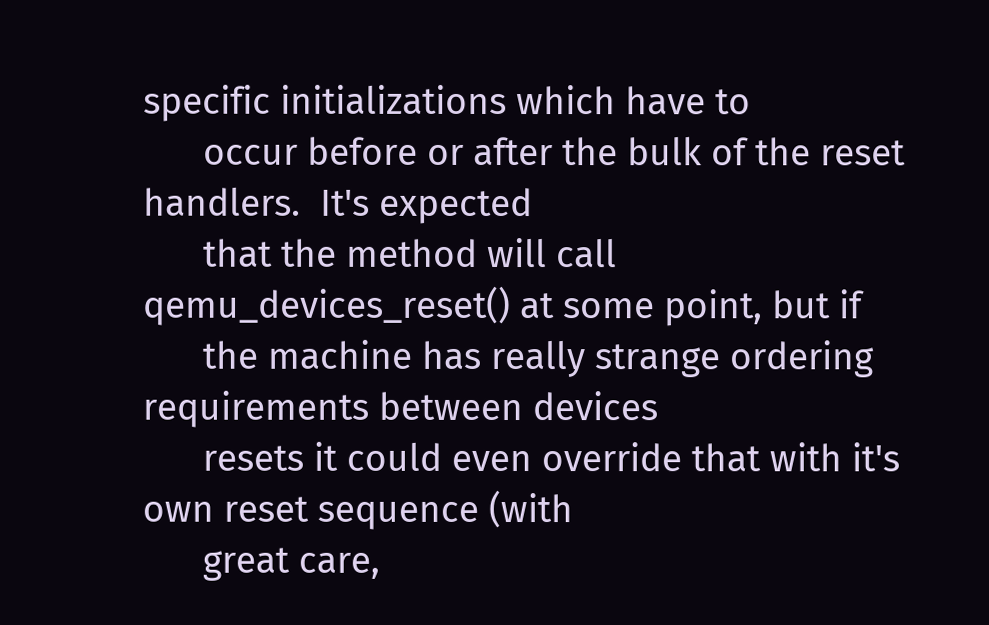specific initializations which have to
      occur before or after the bulk of the reset handlers.  It's expected
      that the method will call qemu_devices_reset() at some point, but if
      the machine has really strange ordering requirements between devices
      resets it could even override that with it's own reset sequence (with
      great care,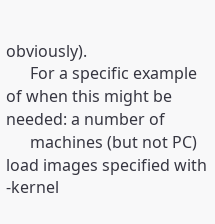obviously).
      For a specific example of when this might be needed: a number of
      machines (but not PC) load images specified with -kernel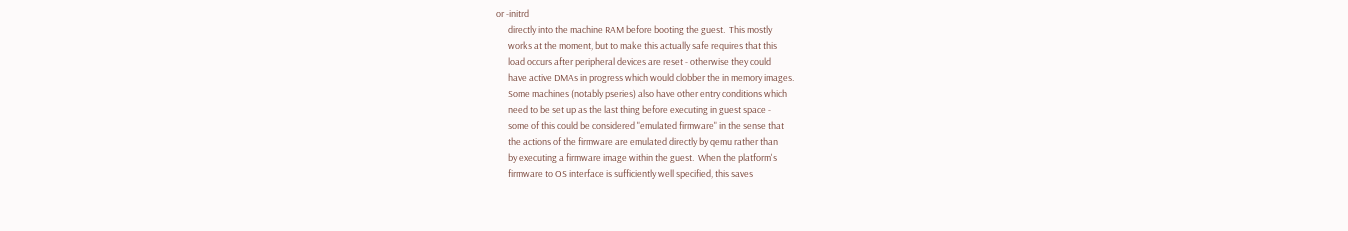or -initrd
      directly into the machine RAM before booting the guest.  This mostly
      works at the moment, but to make this actually safe requires that this
      load occurs after peripheral devices are reset - otherwise they could
      have active DMAs in progress which would clobber the in memory images.
      Some machines (notably pseries) also have other entry conditions which
      need to be set up as the last thing before executing in guest space -
      some of this could be considered "emulated firmware" in the sense that
      the actions of the firmware are emulated directly by qemu rather than
      by executing a firmware image within the guest.  When the platform's
      firmware to OS interface is sufficiently well specified, this saves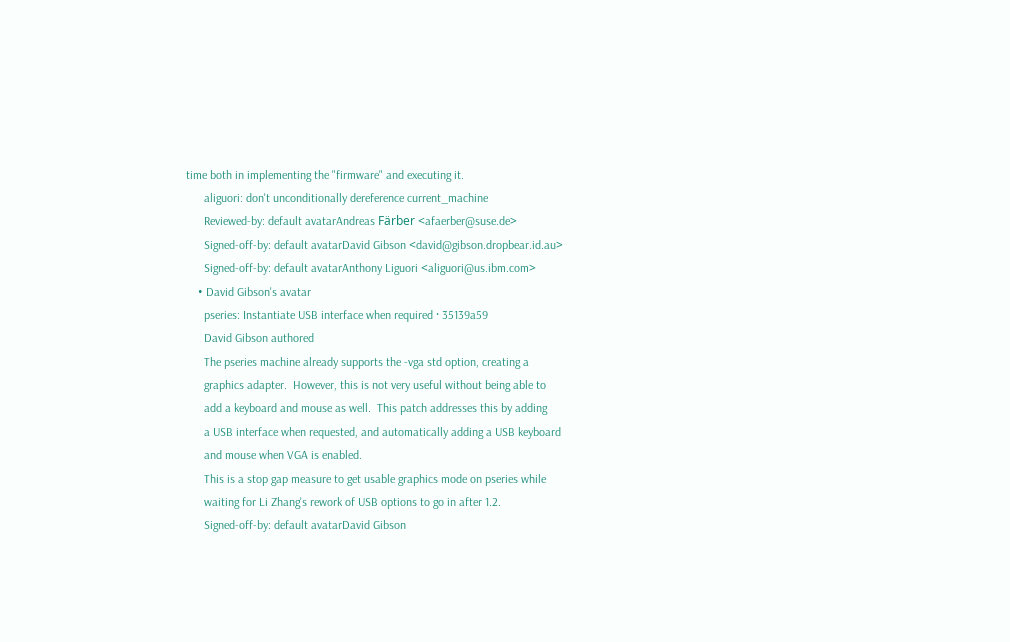time both in implementing the "firmware" and executing it.
      aliguori: don't unconditionally dereference current_machine
      Reviewed-by: default avatarAndreas Färber <afaerber@suse.de>
      Signed-off-by: default avatarDavid Gibson <david@gibson.dropbear.id.au>
      Signed-off-by: default avatarAnthony Liguori <aliguori@us.ibm.com>
    • David Gibson's avatar
      pseries: Instantiate USB interface when required · 35139a59
      David Gibson authored
      The pseries machine already supports the -vga std option, creating a
      graphics adapter.  However, this is not very useful without being able to
      add a keyboard and mouse as well.  This patch addresses this by adding
      a USB interface when requested, and automatically adding a USB keyboard
      and mouse when VGA is enabled.
      This is a stop gap measure to get usable graphics mode on pseries while
      waiting for Li Zhang's rework of USB options to go in after 1.2.
      Signed-off-by: default avatarDavid Gibson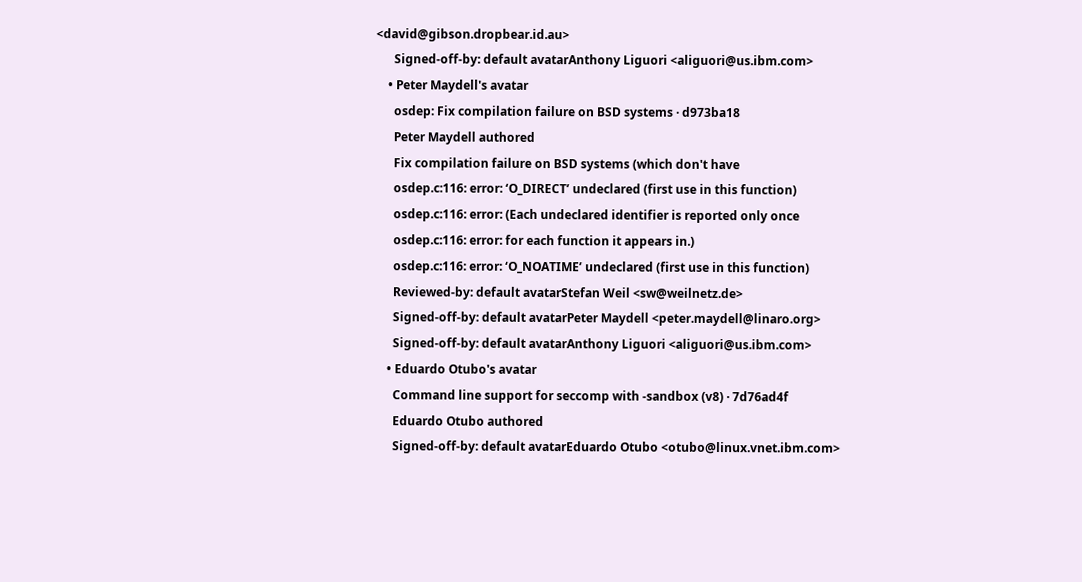<david@gibson.dropbear.id.au>
      Signed-off-by: default avatarAnthony Liguori <aliguori@us.ibm.com>
    • Peter Maydell's avatar
      osdep: Fix compilation failure on BSD systems · d973ba18
      Peter Maydell authored
      Fix compilation failure on BSD systems (which don't have
      osdep.c:116: error: ‘O_DIRECT’ undeclared (first use in this function)
      osdep.c:116: error: (Each undeclared identifier is reported only once
      osdep.c:116: error: for each function it appears in.)
      osdep.c:116: error: ‘O_NOATIME’ undeclared (first use in this function)
      Reviewed-by: default avatarStefan Weil <sw@weilnetz.de>
      Signed-off-by: default avatarPeter Maydell <peter.maydell@linaro.org>
      Signed-off-by: default avatarAnthony Liguori <aliguori@us.ibm.com>
    • Eduardo Otubo's avatar
      Command line support for seccomp with -sandbox (v8) · 7d76ad4f
      Eduardo Otubo authored
      Signed-off-by: default avatarEduardo Otubo <otubo@linux.vnet.ibm.com>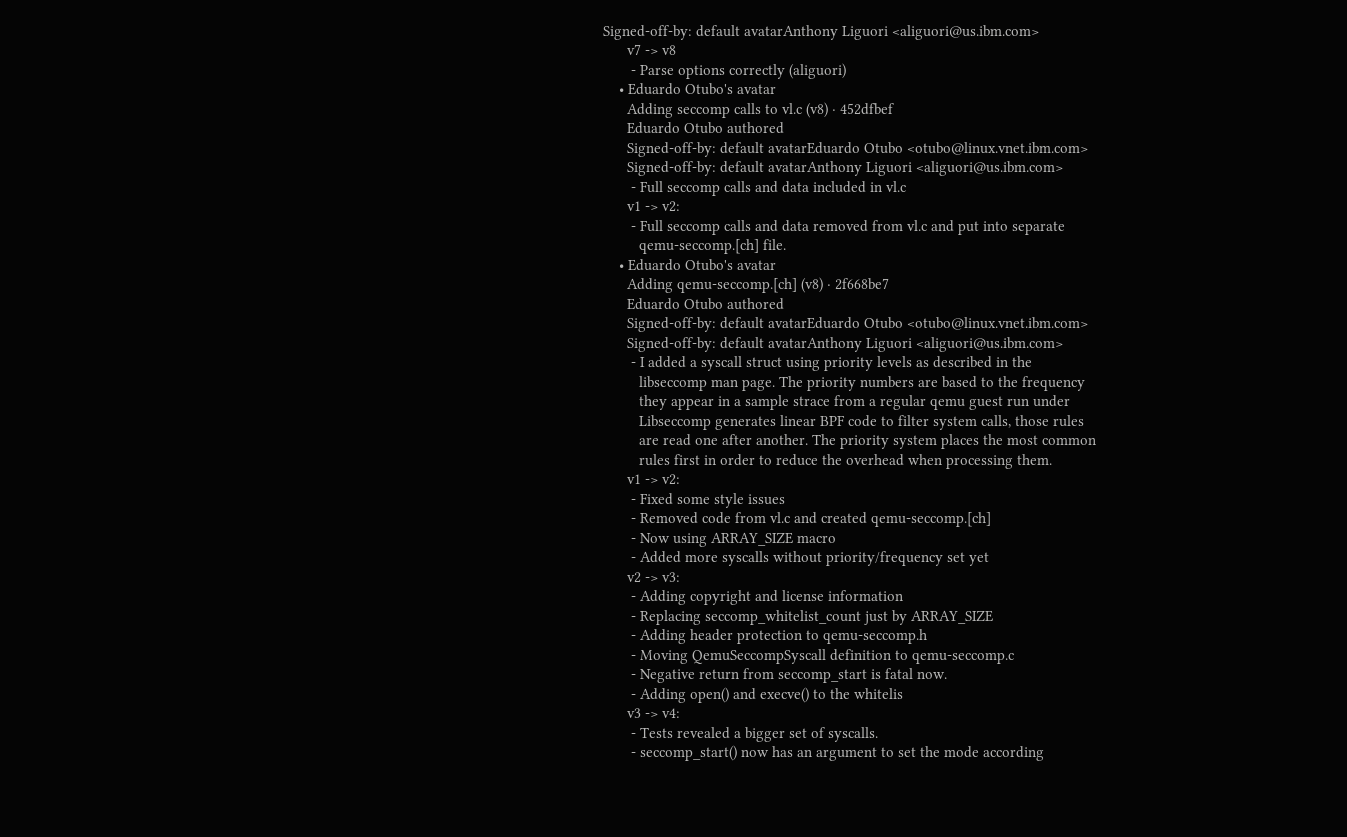Signed-off-by: default avatarAnthony Liguori <aliguori@us.ibm.com>
      v7 -> v8
       - Parse options correctly (aliguori)
    • Eduardo Otubo's avatar
      Adding seccomp calls to vl.c (v8) · 452dfbef
      Eduardo Otubo authored
      Signed-off-by: default avatarEduardo Otubo <otubo@linux.vnet.ibm.com>
      Signed-off-by: default avatarAnthony Liguori <aliguori@us.ibm.com>
       - Full seccomp calls and data included in vl.c
      v1 -> v2:
       - Full seccomp calls and data removed from vl.c and put into separate
         qemu-seccomp.[ch] file.
    • Eduardo Otubo's avatar
      Adding qemu-seccomp.[ch] (v8) · 2f668be7
      Eduardo Otubo authored
      Signed-off-by: default avatarEduardo Otubo <otubo@linux.vnet.ibm.com>
      Signed-off-by: default avatarAnthony Liguori <aliguori@us.ibm.com>
       - I added a syscall struct using priority levels as described in the
         libseccomp man page. The priority numbers are based to the frequency
         they appear in a sample strace from a regular qemu guest run under
         Libseccomp generates linear BPF code to filter system calls, those rules
         are read one after another. The priority system places the most common
         rules first in order to reduce the overhead when processing them.
      v1 -> v2:
       - Fixed some style issues
       - Removed code from vl.c and created qemu-seccomp.[ch]
       - Now using ARRAY_SIZE macro
       - Added more syscalls without priority/frequency set yet
      v2 -> v3:
       - Adding copyright and license information
       - Replacing seccomp_whitelist_count just by ARRAY_SIZE
       - Adding header protection to qemu-seccomp.h
       - Moving QemuSeccompSyscall definition to qemu-seccomp.c
       - Negative return from seccomp_start is fatal now.
       - Adding open() and execve() to the whitelis
      v3 -> v4:
       - Tests revealed a bigger set of syscalls.
       - seccomp_start() now has an argument to set the mode according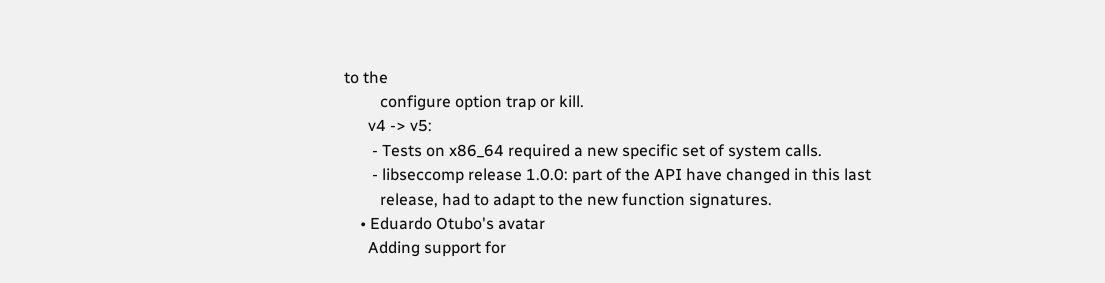to the
         configure option trap or kill.
      v4 -> v5:
       - Tests on x86_64 required a new specific set of system calls.
       - libseccomp release 1.0.0: part of the API have changed in this last
         release, had to adapt to the new function signatures.
    • Eduardo Otubo's avatar
      Adding support for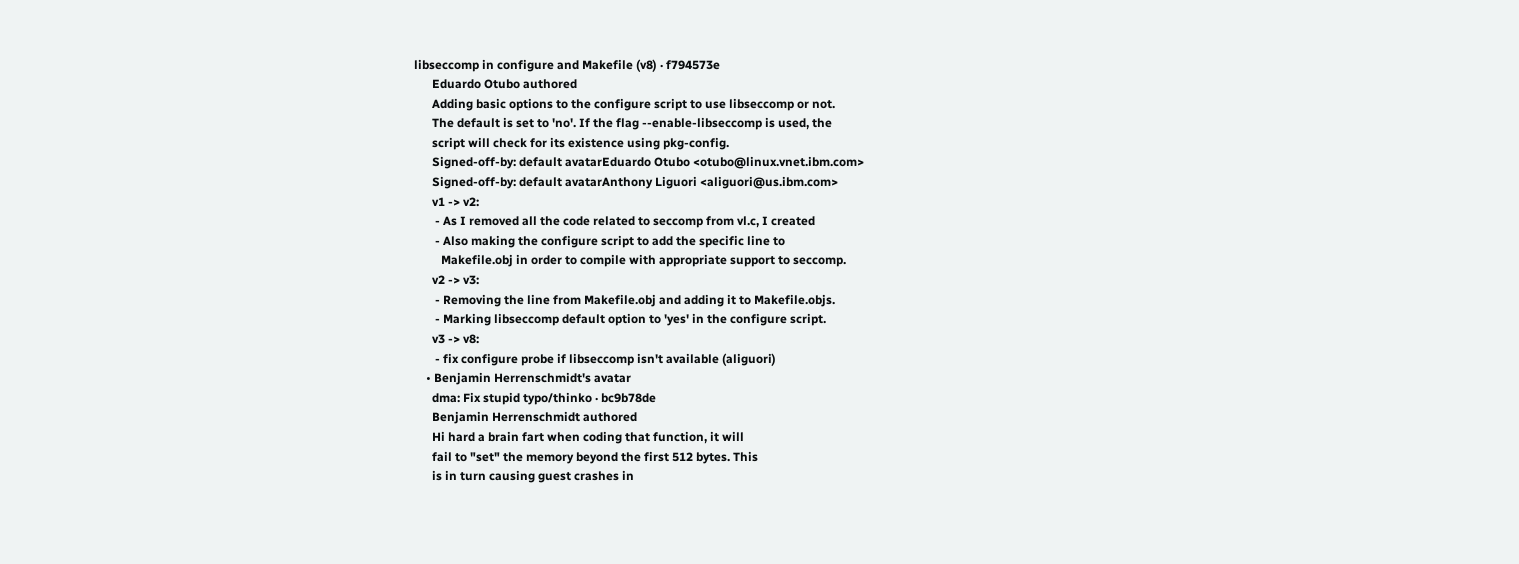libseccomp in configure and Makefile (v8) · f794573e
      Eduardo Otubo authored
      Adding basic options to the configure script to use libseccomp or not.
      The default is set to 'no'. If the flag --enable-libseccomp is used, the
      script will check for its existence using pkg-config.
      Signed-off-by: default avatarEduardo Otubo <otubo@linux.vnet.ibm.com>
      Signed-off-by: default avatarAnthony Liguori <aliguori@us.ibm.com>
      v1 -> v2:
       - As I removed all the code related to seccomp from vl.c, I created
       - Also making the configure script to add the specific line to
         Makefile.obj in order to compile with appropriate support to seccomp.
      v2 -> v3:
       - Removing the line from Makefile.obj and adding it to Makefile.objs.
       - Marking libseccomp default option to 'yes' in the configure script.
      v3 -> v8:
       - fix configure probe if libseccomp isn't available (aliguori)
    • Benjamin Herrenschmidt's avatar
      dma: Fix stupid typo/thinko · bc9b78de
      Benjamin Herrenschmidt authored
      Hi hard a brain fart when coding that function, it will
      fail to "set" the memory beyond the first 512 bytes. This
      is in turn causing guest crashes in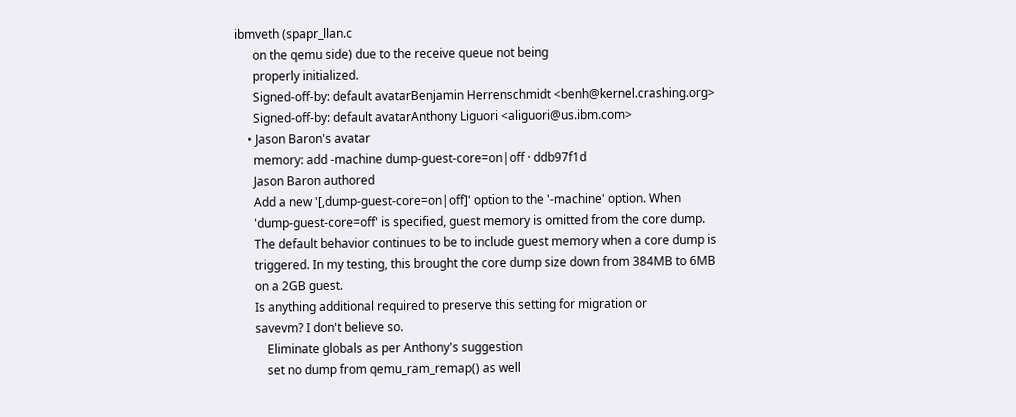ibmveth (spapr_llan.c
      on the qemu side) due to the receive queue not being
      properly initialized.
      Signed-off-by: default avatarBenjamin Herrenschmidt <benh@kernel.crashing.org>
      Signed-off-by: default avatarAnthony Liguori <aliguori@us.ibm.com>
    • Jason Baron's avatar
      memory: add -machine dump-guest-core=on|off · ddb97f1d
      Jason Baron authored
      Add a new '[,dump-guest-core=on|off]' option to the '-machine' option. When
      'dump-guest-core=off' is specified, guest memory is omitted from the core dump.
      The default behavior continues to be to include guest memory when a core dump is
      triggered. In my testing, this brought the core dump size down from 384MB to 6MB
      on a 2GB guest.
      Is anything additional required to preserve this setting for migration or
      savevm? I don't believe so.
          Eliminate globals as per Anthony's suggestion
          set no dump from qemu_ram_remap() as well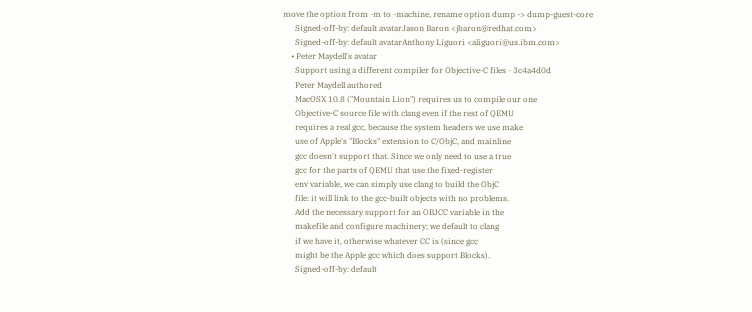move the option from -m to -machine, rename option dump -> dump-guest-core
      Signed-off-by: default avatarJason Baron <jbaron@redhat.com>
      Signed-off-by: default avatarAnthony Liguori <aliguori@us.ibm.com>
    • Peter Maydell's avatar
      Support using a different compiler for Objective-C files · 3c4a4d0d
      Peter Maydell authored
      MacOSX 10.8 ("Mountain Lion") requires us to compile our one
      Objective-C source file with clang even if the rest of QEMU
      requires a real gcc, because the system headers we use make
      use of Apple's "Blocks" extension to C/ObjC, and mainline
      gcc doesn't support that. Since we only need to use a true
      gcc for the parts of QEMU that use the fixed-register
      env variable, we can simply use clang to build the ObjC
      file: it will link to the gcc-built objects with no problems.
      Add the necessary support for an OBJCC variable in the
      makefile and configure machinery; we default to clang
      if we have it, otherwise whatever CC is (since gcc
      might be the Apple gcc which does support Blocks).
      Signed-off-by: default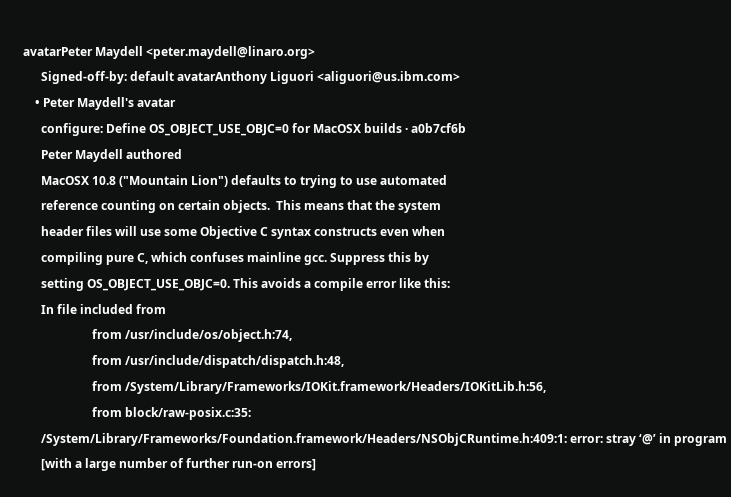avatarPeter Maydell <peter.maydell@linaro.org>
      Signed-off-by: default avatarAnthony Liguori <aliguori@us.ibm.com>
    • Peter Maydell's avatar
      configure: Define OS_OBJECT_USE_OBJC=0 for MacOSX builds · a0b7cf6b
      Peter Maydell authored
      MacOSX 10.8 ("Mountain Lion") defaults to trying to use automated
      reference counting on certain objects.  This means that the system
      header files will use some Objective C syntax constructs even when
      compiling pure C, which confuses mainline gcc. Suppress this by
      setting OS_OBJECT_USE_OBJC=0. This avoids a compile error like this:
      In file included from
                       from /usr/include/os/object.h:74,
                       from /usr/include/dispatch/dispatch.h:48,
                       from /System/Library/Frameworks/IOKit.framework/Headers/IOKitLib.h:56,
                       from block/raw-posix.c:35:
      /System/Library/Frameworks/Foundation.framework/Headers/NSObjCRuntime.h:409:1: error: stray ‘@’ in program
      [with a large number of further run-on errors]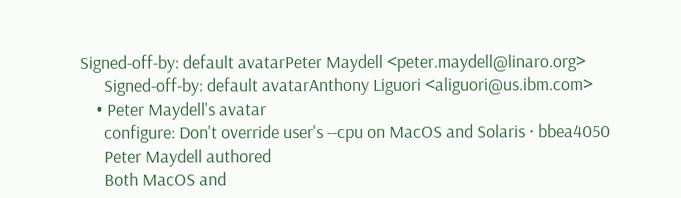Signed-off-by: default avatarPeter Maydell <peter.maydell@linaro.org>
      Signed-off-by: default avatarAnthony Liguori <aliguori@us.ibm.com>
    • Peter Maydell's avatar
      configure: Don't override user's --cpu on MacOS and Solaris · bbea4050
      Peter Maydell authored
      Both MacOS and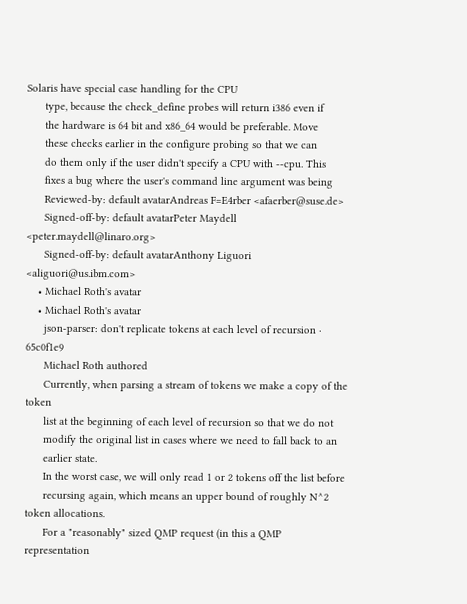Solaris have special case handling for the CPU
      type, because the check_define probes will return i386 even if
      the hardware is 64 bit and x86_64 would be preferable. Move
      these checks earlier in the configure probing so that we can
      do them only if the user didn't specify a CPU with --cpu. This
      fixes a bug where the user's command line argument was being
      Reviewed-by: default avatarAndreas F=E4rber <afaerber@suse.de>
      Signed-off-by: default avatarPeter Maydell <peter.maydell@linaro.org>
      Signed-off-by: default avatarAnthony Liguori <aliguori@us.ibm.com>
    • Michael Roth's avatar
    • Michael Roth's avatar
      json-parser: don't replicate tokens at each level of recursion · 65c0f1e9
      Michael Roth authored
      Currently, when parsing a stream of tokens we make a copy of the token
      list at the beginning of each level of recursion so that we do not
      modify the original list in cases where we need to fall back to an
      earlier state.
      In the worst case, we will only read 1 or 2 tokens off the list before
      recursing again, which means an upper bound of roughly N^2 token allocations.
      For a "reasonably" sized QMP request (in this a QMP representation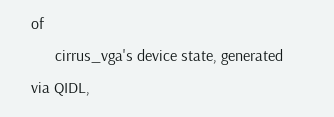of
      cirrus_vga's device state, generated via QIDL,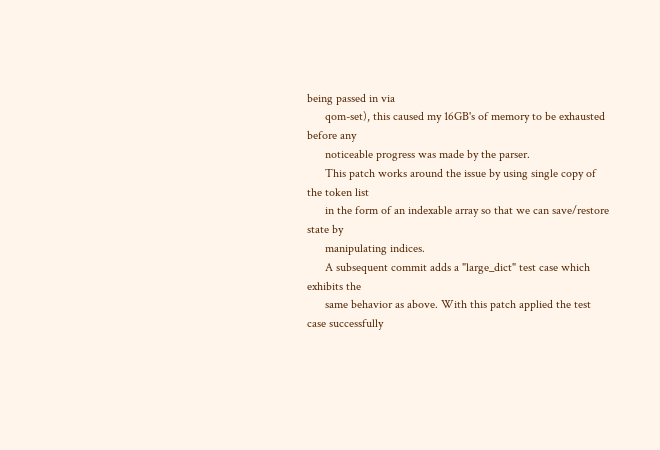being passed in via
      qom-set), this caused my 16GB's of memory to be exhausted before any
      noticeable progress was made by the parser.
      This patch works around the issue by using single copy of the token list
      in the form of an indexable array so that we can save/restore state by
      manipulating indices.
      A subsequent commit adds a "large_dict" test case which exhibits the
      same behavior as above. With this patch applied the test case successfully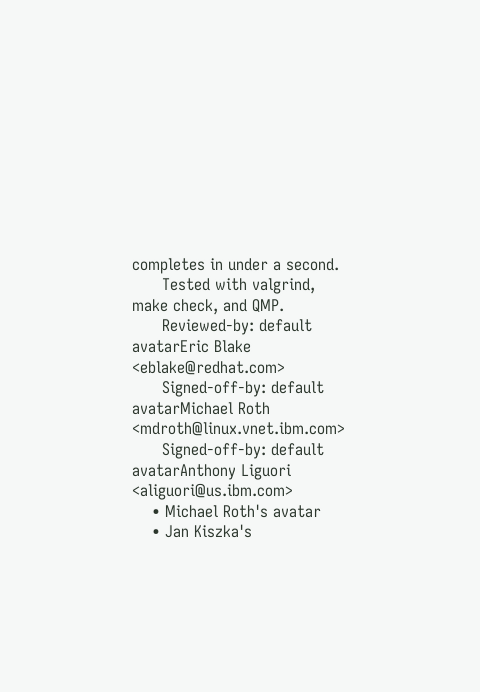completes in under a second.
      Tested with valgrind, make check, and QMP.
      Reviewed-by: default avatarEric Blake <eblake@redhat.com>
      Signed-off-by: default avatarMichael Roth <mdroth@linux.vnet.ibm.com>
      Signed-off-by: default avatarAnthony Liguori <aliguori@us.ibm.com>
    • Michael Roth's avatar
    • Jan Kiszka's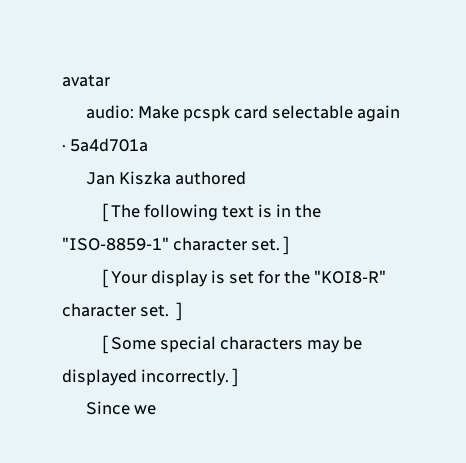avatar
      audio: Make pcspk card selectable again · 5a4d701a
      Jan Kiszka authored
          [ The following text is in the "ISO-8859-1" character set. ]
          [ Your display is set for the "KOI8-R" character set.  ]
          [ Some special characters may be displayed incorrectly. ]
      Since we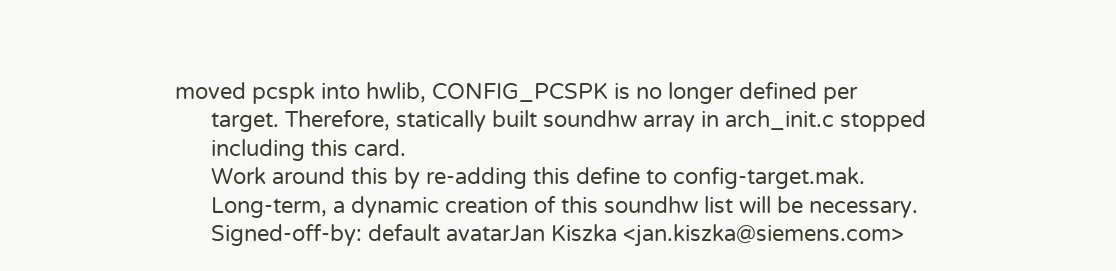moved pcspk into hwlib, CONFIG_PCSPK is no longer defined per
      target. Therefore, statically built soundhw array in arch_init.c stopped
      including this card.
      Work around this by re-adding this define to config-target.mak.
      Long-term, a dynamic creation of this soundhw list will be necessary.
      Signed-off-by: default avatarJan Kiszka <jan.kiszka@siemens.com>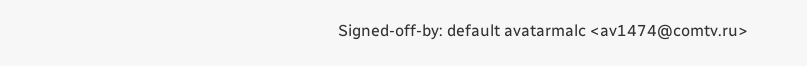Signed-off-by: default avatarmalc <av1474@comtv.ru>